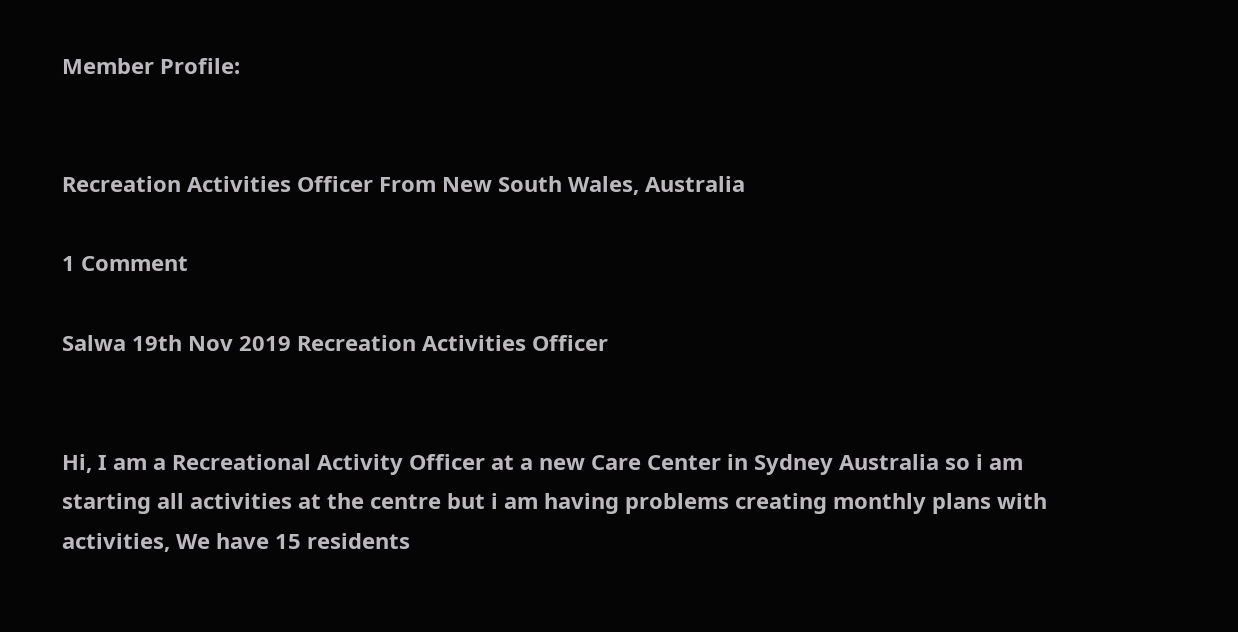Member Profile:


Recreation Activities Officer From New South Wales, Australia

1 Comment

Salwa 19th Nov 2019 Recreation Activities Officer


Hi, I am a Recreational Activity Officer at a new Care Center in Sydney Australia so i am starting all activities at the centre but i am having problems creating monthly plans with activities, We have 15 residents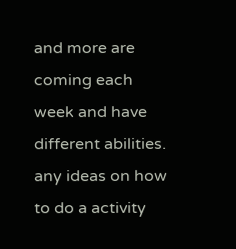and more are coming each week and have different abilities.
any ideas on how to do a activity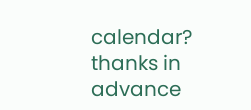calendar?
thanks in advance